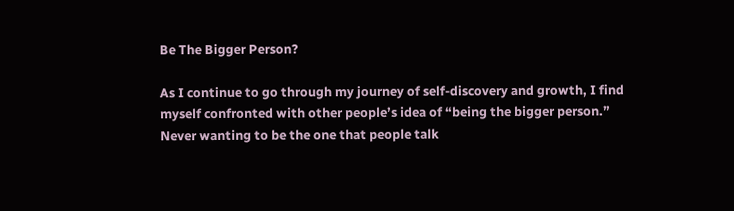Be The Bigger Person?

As I continue to go through my journey of self-discovery and growth, I find myself confronted with other people’s idea of “being the bigger person.” Never wanting to be the one that people talk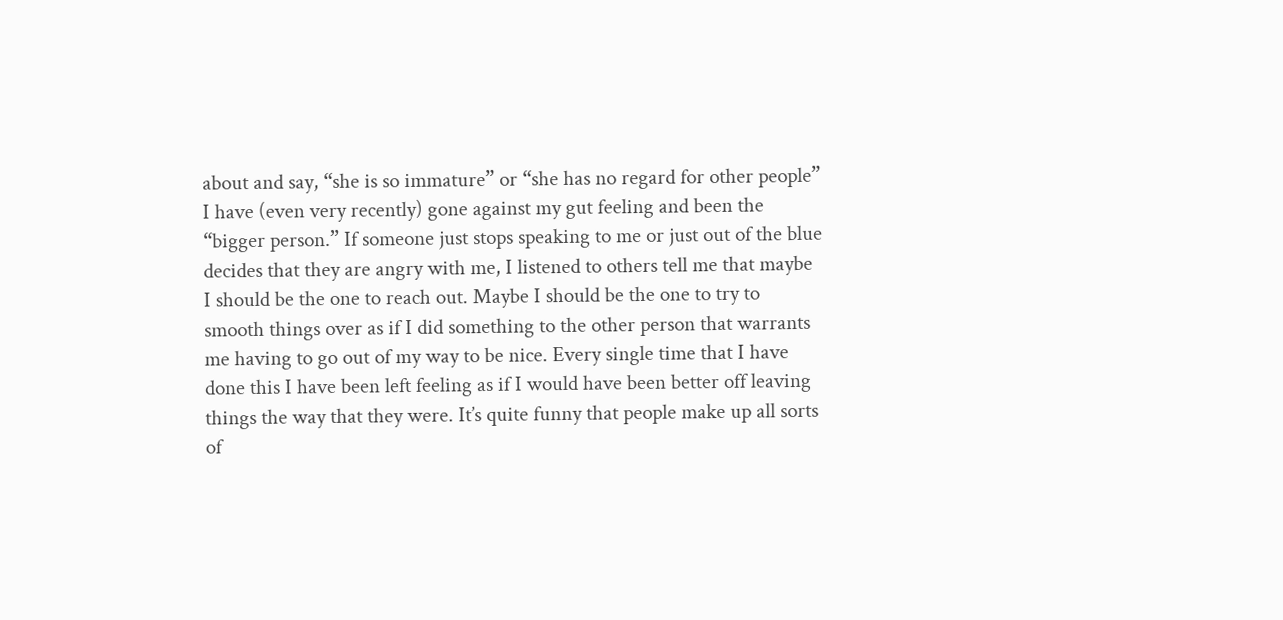about and say, “she is so immature” or “she has no regard for other people” I have (even very recently) gone against my gut feeling and been the “bigger person.” If someone just stops speaking to me or just out of the blue decides that they are angry with me, I listened to others tell me that maybe I should be the one to reach out. Maybe I should be the one to try to smooth things over as if I did something to the other person that warrants me having to go out of my way to be nice. Every single time that I have done this I have been left feeling as if I would have been better off leaving things the way that they were. It’s quite funny that people make up all sorts of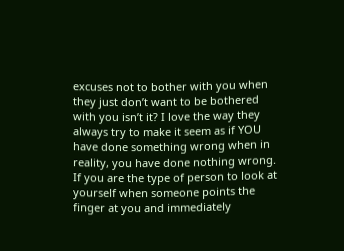excuses not to bother with you when they just don’t want to be bothered with you isn’t it? I love the way they always try to make it seem as if YOU have done something wrong when in reality, you have done nothing wrong. If you are the type of person to look at yourself when someone points the finger at you and immediately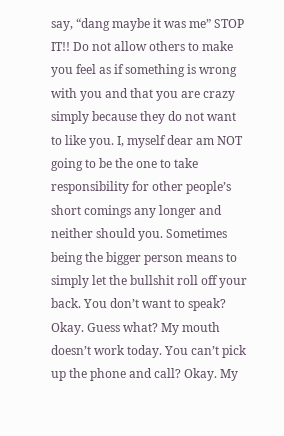say, “dang maybe it was me” STOP IT!! Do not allow others to make you feel as if something is wrong with you and that you are crazy simply because they do not want to like you. I, myself dear am NOT going to be the one to take responsibility for other people’s short comings any longer and neither should you. Sometimes being the bigger person means to simply let the bullshit roll off your back. You don’t want to speak? Okay. Guess what? My mouth doesn’t work today. You can’t pick up the phone and call? Okay. My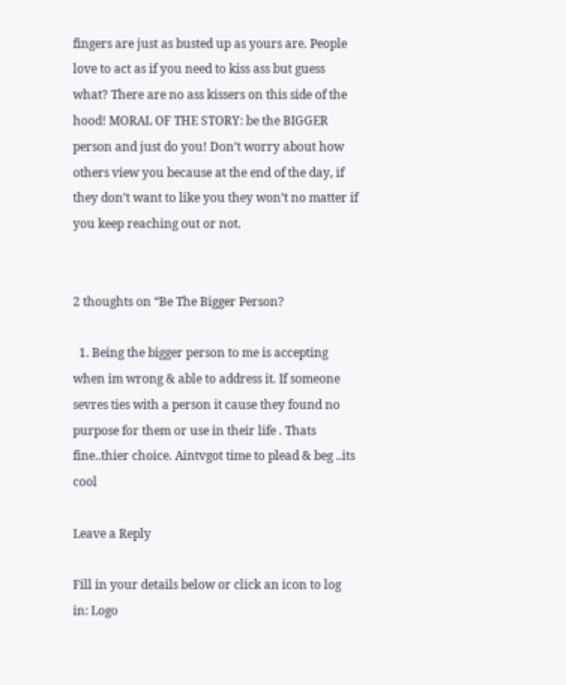fingers are just as busted up as yours are. People love to act as if you need to kiss ass but guess what? There are no ass kissers on this side of the hood! MORAL OF THE STORY: be the BIGGER person and just do you! Don’t worry about how others view you because at the end of the day, if they don’t want to like you they won’t no matter if you keep reaching out or not.


2 thoughts on “Be The Bigger Person?

  1. Being the bigger person to me is accepting when im wrong & able to address it. If someone sevres ties with a person it cause they found no purpose for them or use in their life . Thats fine..thier choice. Aintvgot time to plead & beg ..its cool

Leave a Reply

Fill in your details below or click an icon to log in: Logo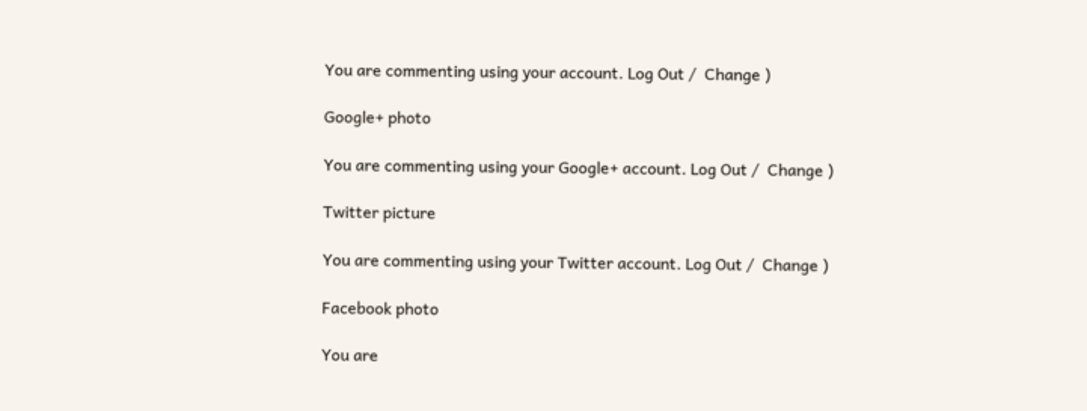You are commenting using your account. Log Out /  Change )

Google+ photo

You are commenting using your Google+ account. Log Out /  Change )

Twitter picture

You are commenting using your Twitter account. Log Out /  Change )

Facebook photo

You are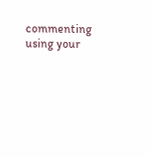commenting using your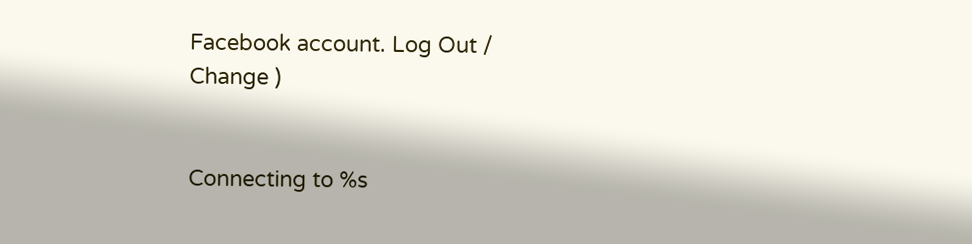Facebook account. Log Out /  Change )


Connecting to %s